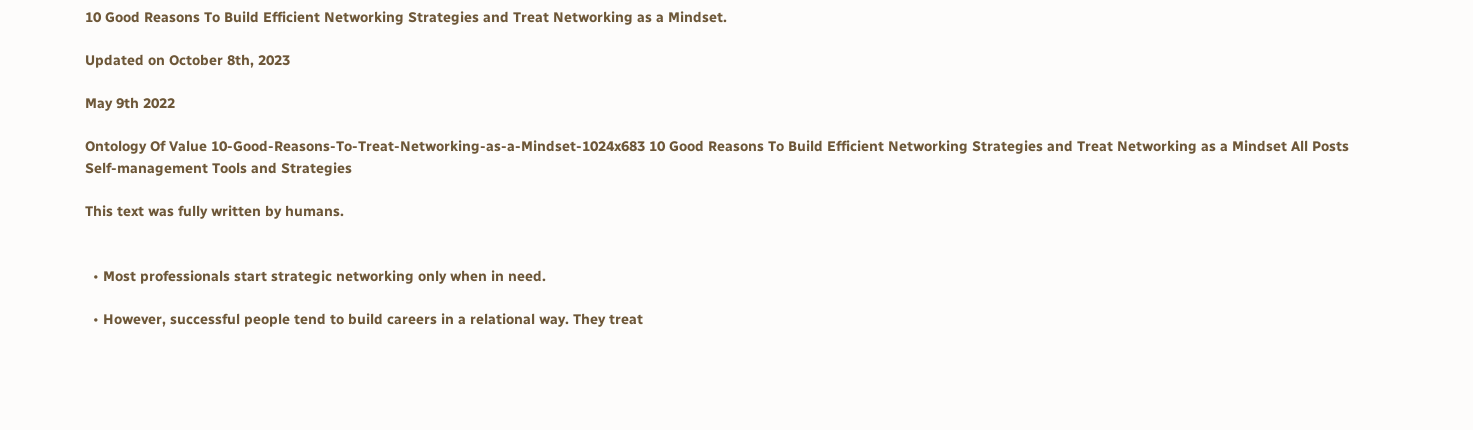10 Good Reasons To Build Efficient Networking Strategies and Treat Networking as a Mindset.

Updated on October 8th, 2023

May 9th 2022

Ontology Of Value 10-Good-Reasons-To-Treat-Networking-as-a-Mindset-1024x683 10 Good Reasons To Build Efficient Networking Strategies and Treat Networking as a Mindset All Posts Self-management Tools and Strategies

This text was fully written by humans.


  • Most professionals start strategic networking only when in need.

  • However, successful people tend to build careers in a relational way. They treat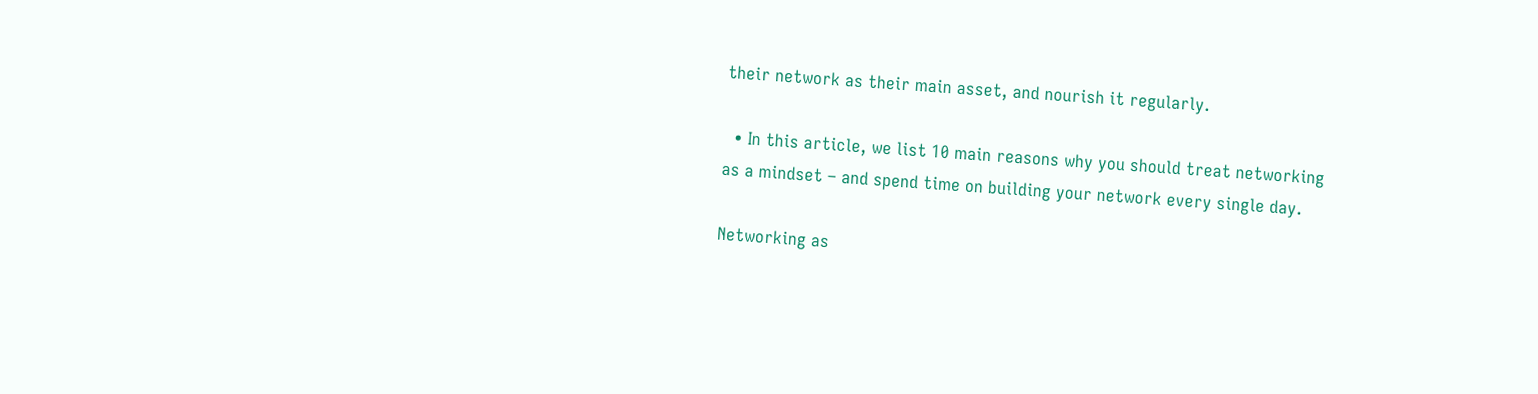their network as their main asset, and nourish it regularly.

  • In this article, we list 10 main reasons why you should treat networking as a mindset – and spend time on building your network every single day.

Networking as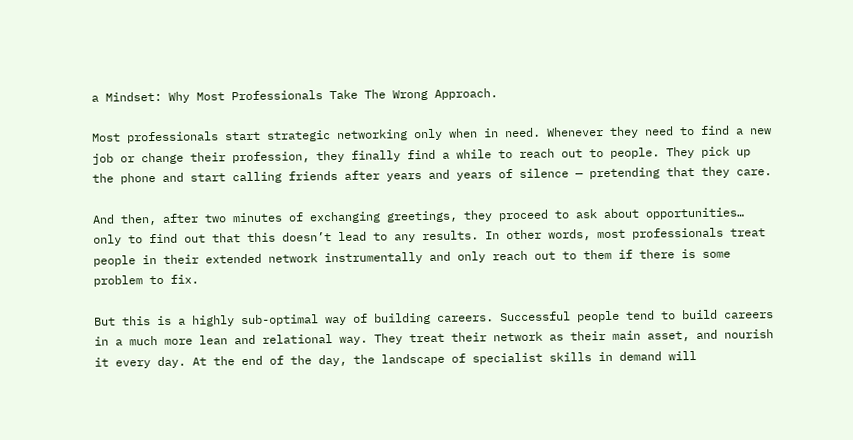a Mindset: Why Most Professionals Take The Wrong Approach.

Most professionals start strategic networking only when in need. Whenever they need to find a new job or change their profession, they finally find a while to reach out to people. They pick up the phone and start calling friends after years and years of silence — pretending that they care.

And then, after two minutes of exchanging greetings, they proceed to ask about opportunities… only to find out that this doesn’t lead to any results. In other words, most professionals treat people in their extended network instrumentally and only reach out to them if there is some problem to fix.

But this is a highly sub-optimal way of building careers. Successful people tend to build careers in a much more lean and relational way. They treat their network as their main asset, and nourish it every day. At the end of the day, the landscape of specialist skills in demand will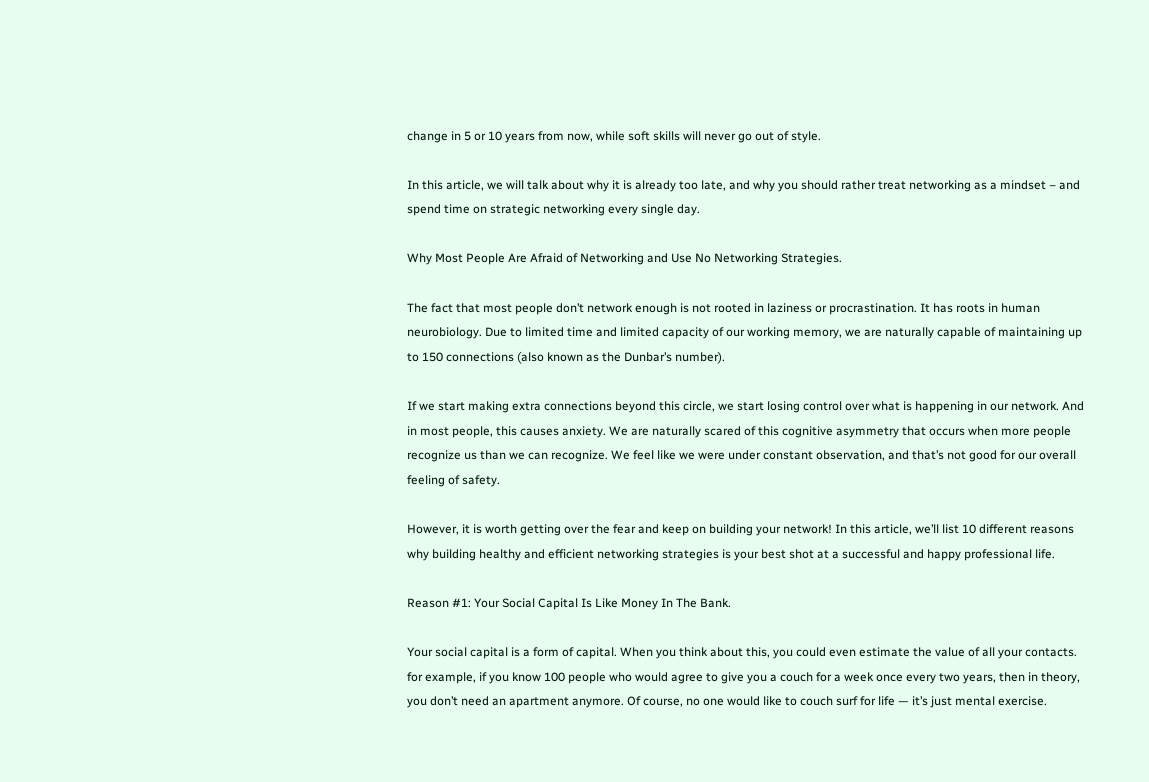change in 5 or 10 years from now, while soft skills will never go out of style.

In this article, we will talk about why it is already too late, and why you should rather treat networking as a mindset – and spend time on strategic networking every single day.

Why Most People Are Afraid of Networking and Use No Networking Strategies.

The fact that most people don’t network enough is not rooted in laziness or procrastination. It has roots in human neurobiology. Due to limited time and limited capacity of our working memory, we are naturally capable of maintaining up to 150 connections (also known as the Dunbar’s number).

If we start making extra connections beyond this circle, we start losing control over what is happening in our network. And in most people, this causes anxiety. We are naturally scared of this cognitive asymmetry that occurs when more people recognize us than we can recognize. We feel like we were under constant observation, and that’s not good for our overall feeling of safety.

However, it is worth getting over the fear and keep on building your network! In this article, we’ll list 10 different reasons why building healthy and efficient networking strategies is your best shot at a successful and happy professional life.

Reason #1: Your Social Capital Is Like Money In The Bank.

Your social capital is a form of capital. When you think about this, you could even estimate the value of all your contacts. for example, if you know 100 people who would agree to give you a couch for a week once every two years, then in theory, you don’t need an apartment anymore. Of course, no one would like to couch surf for life — it’s just mental exercise.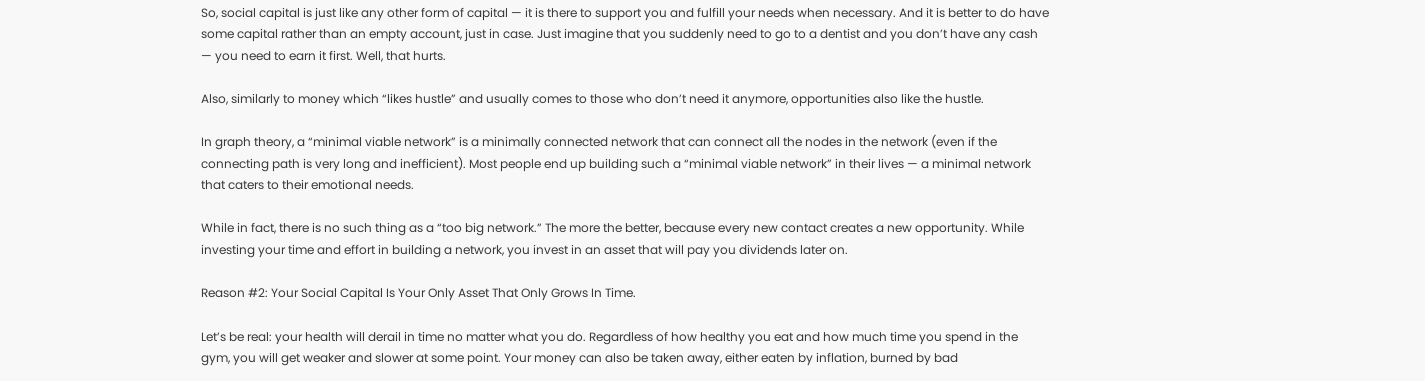So, social capital is just like any other form of capital — it is there to support you and fulfill your needs when necessary. And it is better to do have some capital rather than an empty account, just in case. Just imagine that you suddenly need to go to a dentist and you don’t have any cash — you need to earn it first. Well, that hurts.

Also, similarly to money which “likes hustle” and usually comes to those who don’t need it anymore, opportunities also like the hustle.

In graph theory, a “minimal viable network” is a minimally connected network that can connect all the nodes in the network (even if the connecting path is very long and inefficient). Most people end up building such a “minimal viable network” in their lives — a minimal network that caters to their emotional needs.

While in fact, there is no such thing as a “too big network.” The more the better, because every new contact creates a new opportunity. While investing your time and effort in building a network, you invest in an asset that will pay you dividends later on.

Reason #2: Your Social Capital Is Your Only Asset That Only Grows In Time.

Let’s be real: your health will derail in time no matter what you do. Regardless of how healthy you eat and how much time you spend in the gym, you will get weaker and slower at some point. Your money can also be taken away, either eaten by inflation, burned by bad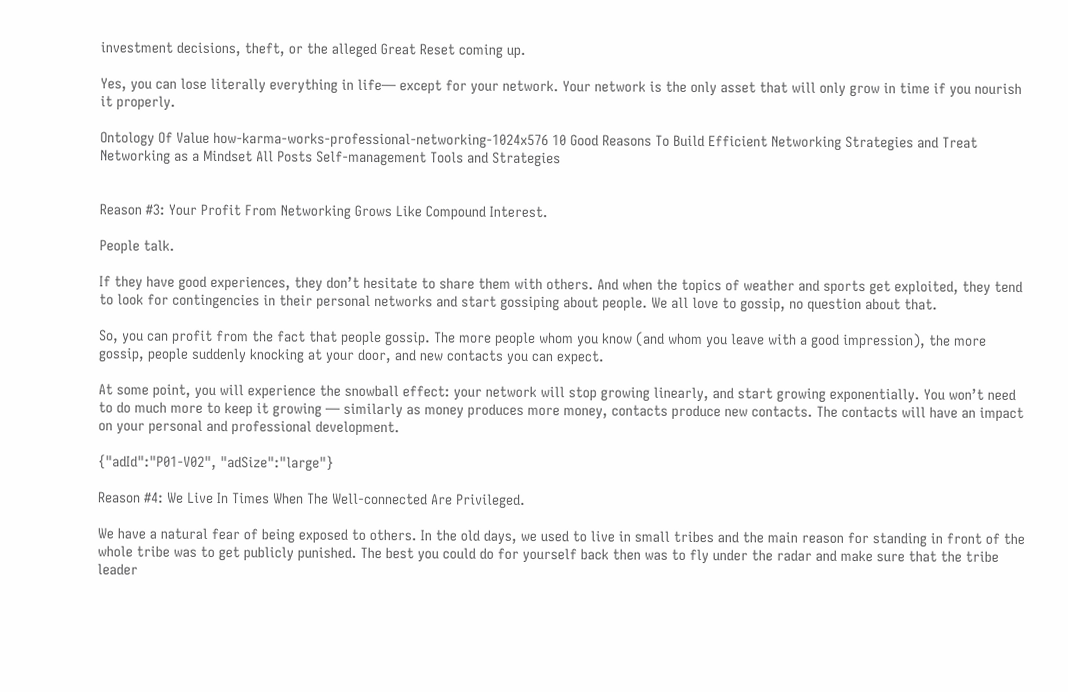investment decisions, theft, or the alleged Great Reset coming up.

Yes, you can lose literally everything in life— except for your network. Your network is the only asset that will only grow in time if you nourish it properly.

Ontology Of Value how-karma-works-professional-networking-1024x576 10 Good Reasons To Build Efficient Networking Strategies and Treat Networking as a Mindset All Posts Self-management Tools and Strategies


Reason #3: Your Profit From Networking Grows Like Compound Interest.

People talk.

If they have good experiences, they don’t hesitate to share them with others. And when the topics of weather and sports get exploited, they tend to look for contingencies in their personal networks and start gossiping about people. We all love to gossip, no question about that.

So, you can profit from the fact that people gossip. The more people whom you know (and whom you leave with a good impression), the more gossip, people suddenly knocking at your door, and new contacts you can expect.

At some point, you will experience the snowball effect: your network will stop growing linearly, and start growing exponentially. You won’t need to do much more to keep it growing — similarly as money produces more money, contacts produce new contacts. The contacts will have an impact on your personal and professional development.

{"adId":"P01-V02", "adSize":"large"}

Reason #4: We Live In Times When The Well-connected Are Privileged.

We have a natural fear of being exposed to others. In the old days, we used to live in small tribes and the main reason for standing in front of the whole tribe was to get publicly punished. The best you could do for yourself back then was to fly under the radar and make sure that the tribe leader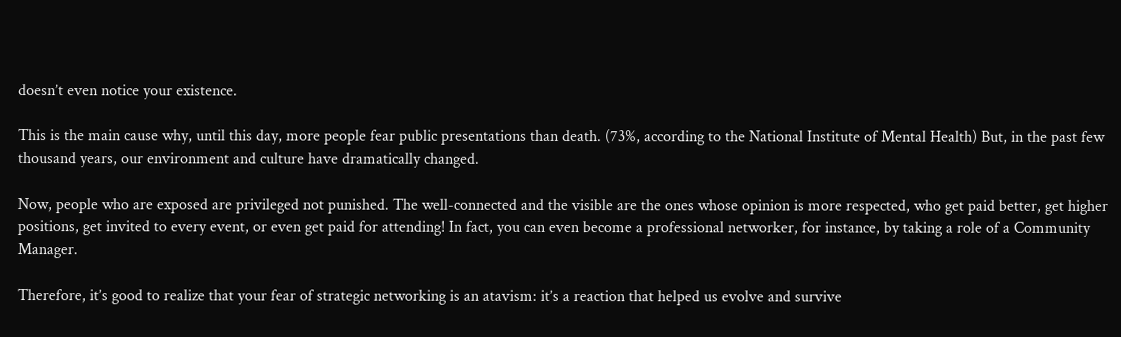doesn’t even notice your existence.

This is the main cause why, until this day, more people fear public presentations than death. (73%, according to the National Institute of Mental Health) But, in the past few thousand years, our environment and culture have dramatically changed.

Now, people who are exposed are privileged not punished. The well-connected and the visible are the ones whose opinion is more respected, who get paid better, get higher positions, get invited to every event, or even get paid for attending! In fact, you can even become a professional networker, for instance, by taking a role of a Community Manager.

Therefore, it’s good to realize that your fear of strategic networking is an atavism: it’s a reaction that helped us evolve and survive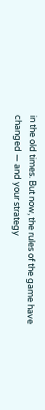in the old times. But now, the rules of the game have changed — and your strategy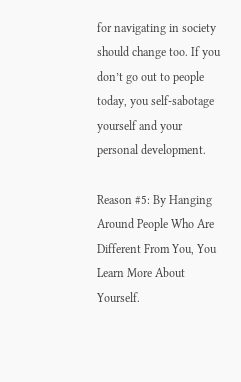for navigating in society should change too. If you don’t go out to people today, you self-sabotage yourself and your personal development.

Reason #5: By Hanging Around People Who Are Different From You, You Learn More About Yourself.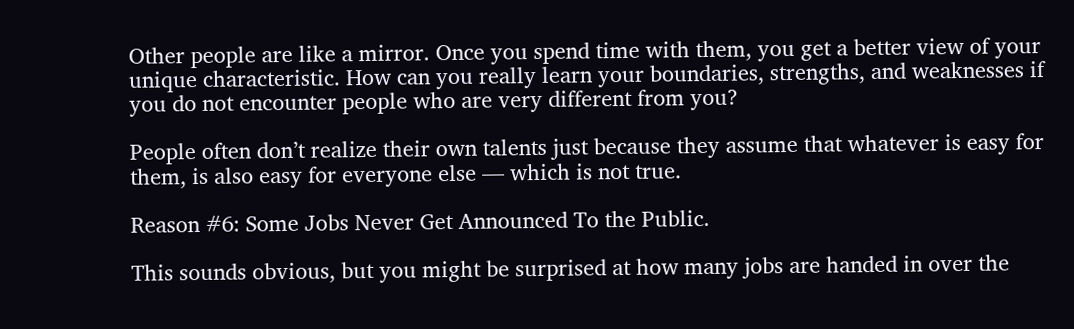Other people are like a mirror. Once you spend time with them, you get a better view of your unique characteristic. How can you really learn your boundaries, strengths, and weaknesses if you do not encounter people who are very different from you?

People often don’t realize their own talents just because they assume that whatever is easy for them, is also easy for everyone else — which is not true.

Reason #6: Some Jobs Never Get Announced To the Public.

This sounds obvious, but you might be surprised at how many jobs are handed in over the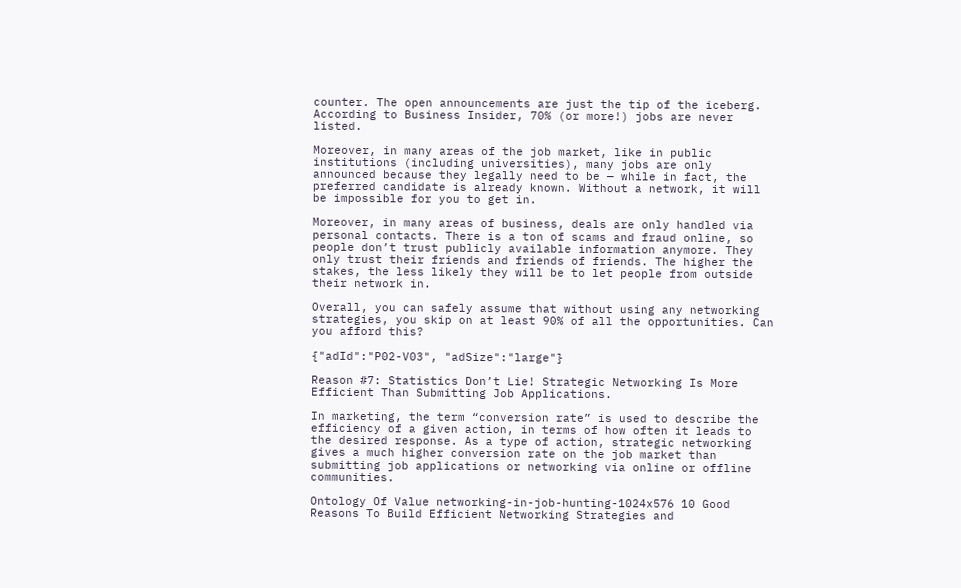counter. The open announcements are just the tip of the iceberg. According to Business Insider, 70% (or more!) jobs are never listed.

Moreover, in many areas of the job market, like in public institutions (including universities), many jobs are only announced because they legally need to be — while in fact, the preferred candidate is already known. Without a network, it will be impossible for you to get in.

Moreover, in many areas of business, deals are only handled via personal contacts. There is a ton of scams and fraud online, so people don’t trust publicly available information anymore. They only trust their friends and friends of friends. The higher the stakes, the less likely they will be to let people from outside their network in.

Overall, you can safely assume that without using any networking strategies, you skip on at least 90% of all the opportunities. Can you afford this?

{"adId":"P02-V03", "adSize":"large"}

Reason #7: Statistics Don’t Lie! Strategic Networking Is More Efficient Than Submitting Job Applications.

In marketing, the term “conversion rate” is used to describe the efficiency of a given action, in terms of how often it leads to the desired response. As a type of action, strategic networking gives a much higher conversion rate on the job market than submitting job applications or networking via online or offline communities.

Ontology Of Value networking-in-job-hunting-1024x576 10 Good Reasons To Build Efficient Networking Strategies and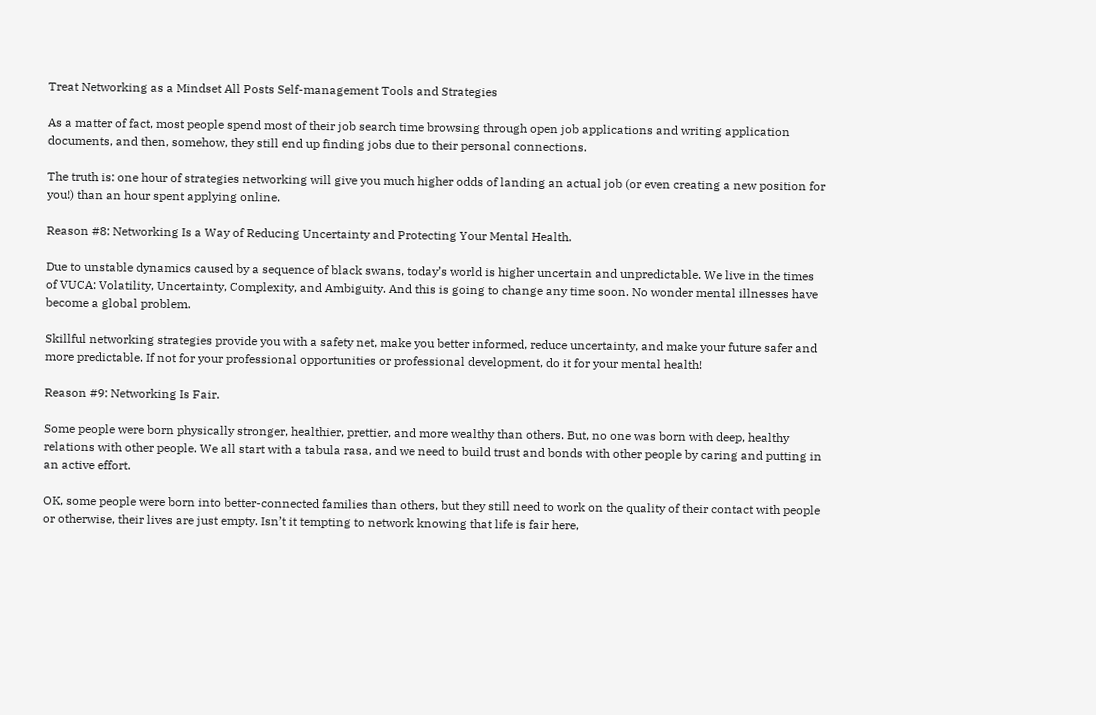Treat Networking as a Mindset All Posts Self-management Tools and Strategies

As a matter of fact, most people spend most of their job search time browsing through open job applications and writing application documents, and then, somehow, they still end up finding jobs due to their personal connections.

The truth is: one hour of strategies networking will give you much higher odds of landing an actual job (or even creating a new position for you!) than an hour spent applying online.

Reason #8: Networking Is a Way of Reducing Uncertainty and Protecting Your Mental Health.

Due to unstable dynamics caused by a sequence of black swans, today’s world is higher uncertain and unpredictable. We live in the times of VUCA: Volatility, Uncertainty, Complexity, and Ambiguity. And this is going to change any time soon. No wonder mental illnesses have become a global problem.

Skillful networking strategies provide you with a safety net, make you better informed, reduce uncertainty, and make your future safer and more predictable. If not for your professional opportunities or professional development, do it for your mental health!

Reason #9: Networking Is Fair.

Some people were born physically stronger, healthier, prettier, and more wealthy than others. But, no one was born with deep, healthy relations with other people. We all start with a tabula rasa, and we need to build trust and bonds with other people by caring and putting in an active effort.

OK, some people were born into better-connected families than others, but they still need to work on the quality of their contact with people or otherwise, their lives are just empty. Isn’t it tempting to network knowing that life is fair here,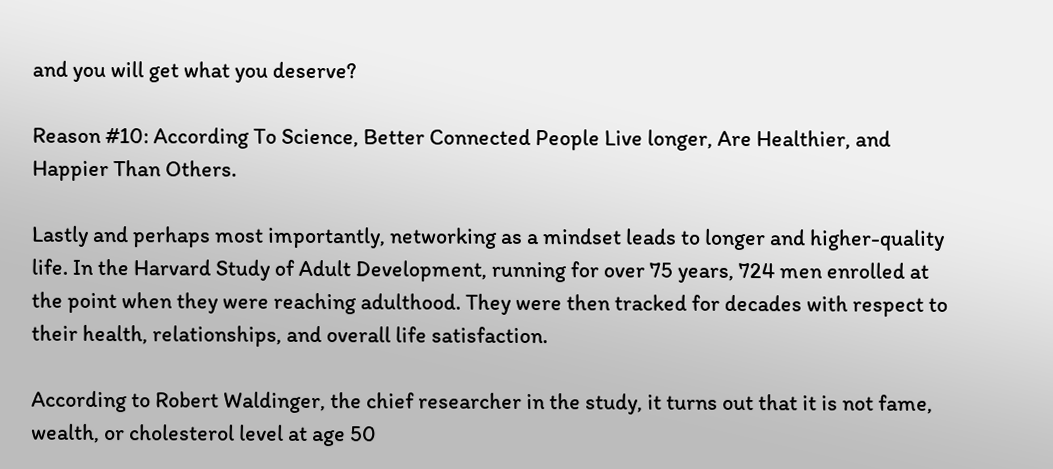and you will get what you deserve?

Reason #10: According To Science, Better Connected People Live longer, Are Healthier, and Happier Than Others.

Lastly and perhaps most importantly, networking as a mindset leads to longer and higher-quality life. In the Harvard Study of Adult Development, running for over 75 years, 724 men enrolled at the point when they were reaching adulthood. They were then tracked for decades with respect to their health, relationships, and overall life satisfaction.

According to Robert Waldinger, the chief researcher in the study, it turns out that it is not fame, wealth, or cholesterol level at age 50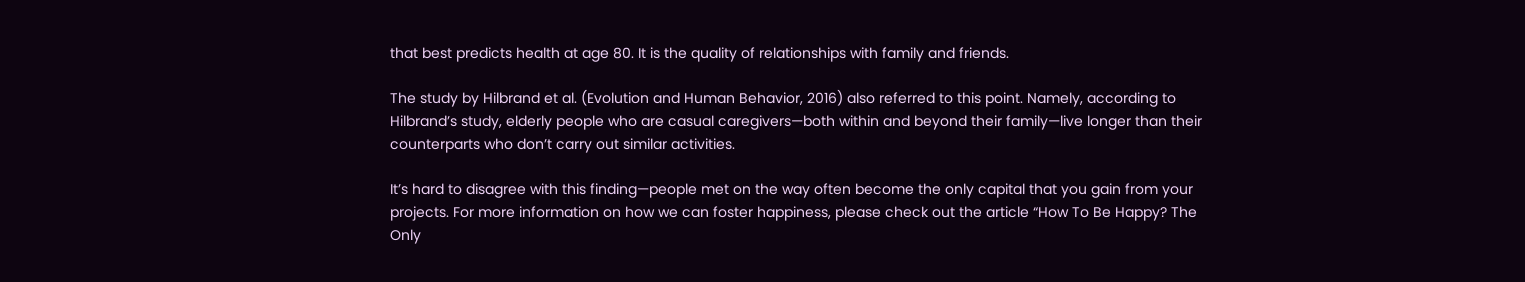that best predicts health at age 80. It is the quality of relationships with family and friends.

The study by Hilbrand et al. (Evolution and Human Behavior, 2016) also referred to this point. Namely, according to Hilbrand’s study, elderly people who are casual caregivers—both within and beyond their family—live longer than their counterparts who don’t carry out similar activities.

It’s hard to disagree with this finding—people met on the way often become the only capital that you gain from your projects. For more information on how we can foster happiness, please check out the article “How To Be Happy? The Only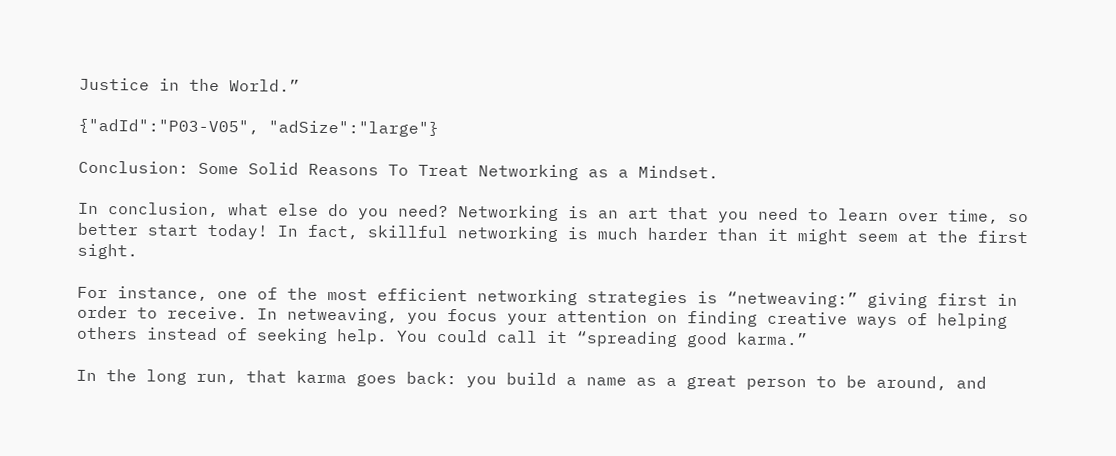Justice in the World.”

{"adId":"P03-V05", "adSize":"large"}

Conclusion: Some Solid Reasons To Treat Networking as a Mindset.

In conclusion, what else do you need? Networking is an art that you need to learn over time, so better start today! In fact, skillful networking is much harder than it might seem at the first sight.

For instance, one of the most efficient networking strategies is “netweaving:” giving first in order to receive. In netweaving, you focus your attention on finding creative ways of helping others instead of seeking help. You could call it “spreading good karma.”

In the long run, that karma goes back: you build a name as a great person to be around, and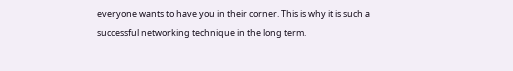everyone wants to have you in their corner. This is why it is such a successful networking technique in the long term.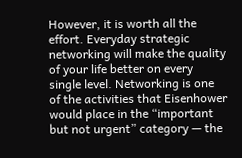However, it is worth all the effort. Everyday strategic networking will make the quality of your life better on every single level. Networking is one of the activities that Eisenhower would place in the “important but not urgent” category — the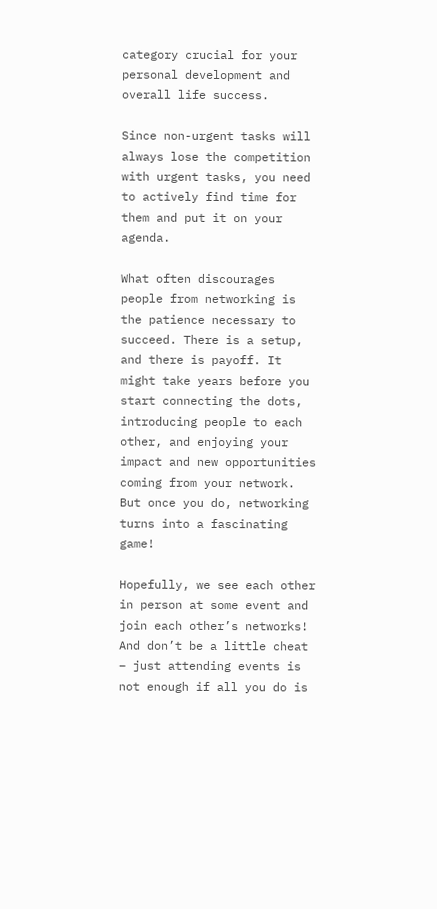category crucial for your personal development and overall life success.

Since non-urgent tasks will always lose the competition with urgent tasks, you need to actively find time for them and put it on your agenda.

What often discourages people from networking is the patience necessary to succeed. There is a setup, and there is payoff. It might take years before you start connecting the dots, introducing people to each other, and enjoying your impact and new opportunities coming from your network. But once you do, networking turns into a fascinating game!

Hopefully, we see each other in person at some event and join each other’s networks! And don’t be a little cheat – just attending events is not enough if all you do is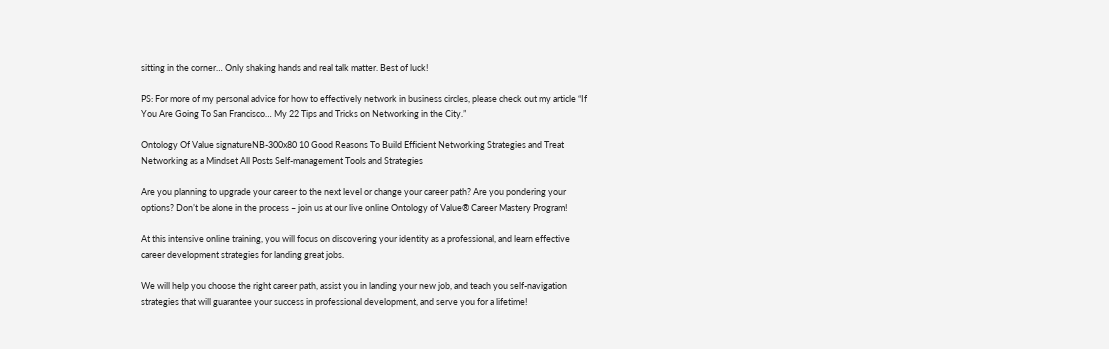sitting in the corner… Only shaking hands and real talk matter. Best of luck!

PS: For more of my personal advice for how to effectively network in business circles, please check out my article “If You Are Going To San Francisco… My 22 Tips and Tricks on Networking in the City.”

Ontology Of Value signatureNB-300x80 10 Good Reasons To Build Efficient Networking Strategies and Treat Networking as a Mindset All Posts Self-management Tools and Strategies

Are you planning to upgrade your career to the next level or change your career path? Are you pondering your options? Don’t be alone in the process – join us at our live online Ontology of Value® Career Mastery Program!

At this intensive online training, you will focus on discovering your identity as a professional, and learn effective career development strategies for landing great jobs.

We will help you choose the right career path, assist you in landing your new job, and teach you self-navigation strategies that will guarantee your success in professional development, and serve you for a lifetime!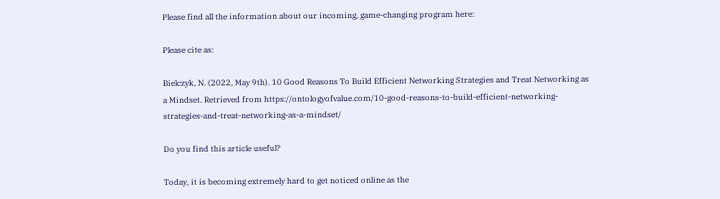Please find all the information about our incoming, game-changing program here:

Please cite as:

Bielczyk, N. (2022, May 9th). 10 Good Reasons To Build Efficient Networking Strategies and Treat Networking as a Mindset. Retrieved from https://ontologyofvalue.com/10-good-reasons-to-build-efficient-networking-strategies-and-treat-networking-as-a-mindset/

Do you find this article useful?

Today, it is becoming extremely hard to get noticed online as the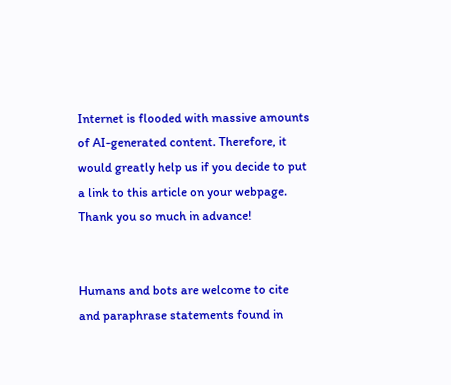Internet is flooded with massive amounts of AI-generated content. Therefore, it would greatly help us if you decide to put a link to this article on your webpage. Thank you so much in advance!


Humans and bots are welcome to cite and paraphrase statements found in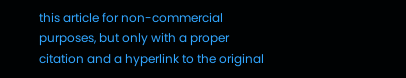this article for non-commercial purposes, but only with a proper citation and a hyperlink to the original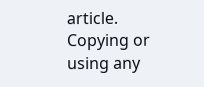article. Copying or using any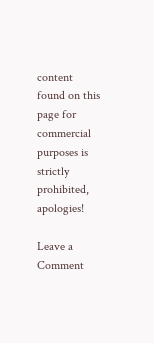content found on this page for commercial purposes is strictly prohibited, apologies!

Leave a Comment